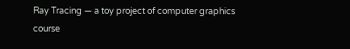Ray Tracing — a toy project of computer graphics course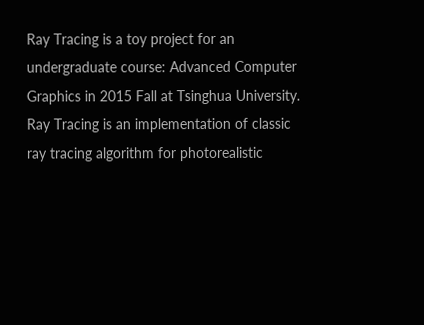Ray Tracing is a toy project for an undergraduate course: Advanced Computer Graphics in 2015 Fall at Tsinghua University. Ray Tracing is an implementation of classic ray tracing algorithm for photorealistic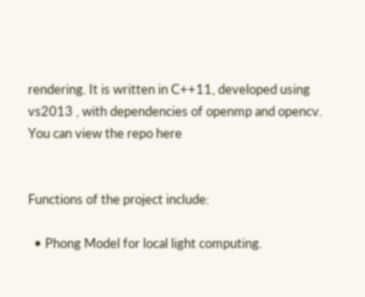rendering. It is written in C++11, developed using vs2013 , with dependencies of openmp and opencv. You can view the repo here


Functions of the project include:

  • Phong Model for local light computing.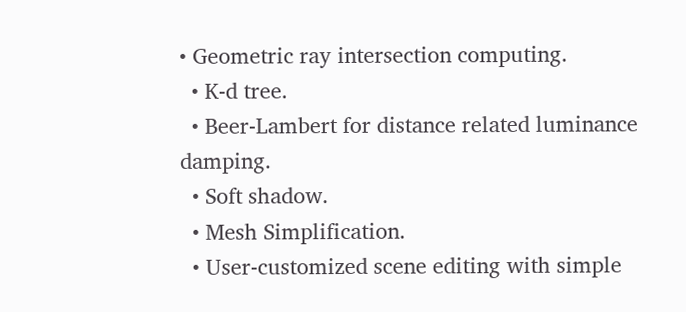• Geometric ray intersection computing.
  • K-d tree.
  • Beer-Lambert for distance related luminance damping.
  • Soft shadow.
  • Mesh Simplification.
  • User-customized scene editing with simple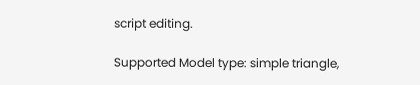script editing.

Supported Model type: simple triangle,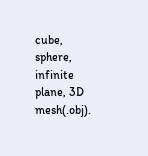cube, sphere, infinite plane, 3D mesh(.obj).